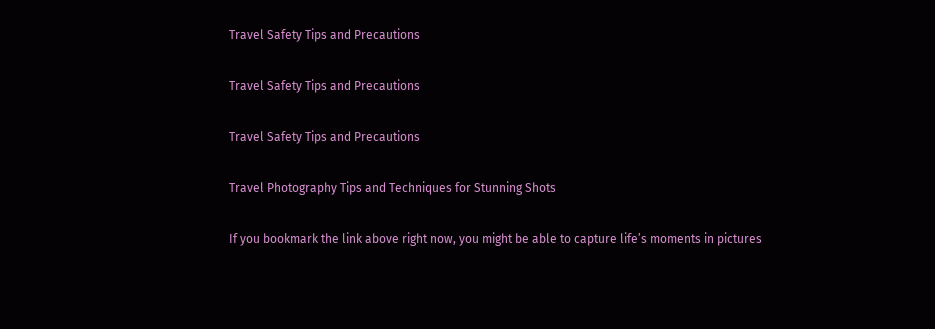Travel Safety Tips and Precautions

Travel Safety Tips and Precautions

Travel Safety Tips and Precautions

Travel Photography Tips and Techniques for Stunning Shots

If you bookmark the link above right now, you might be able to capture life’s moments in pictures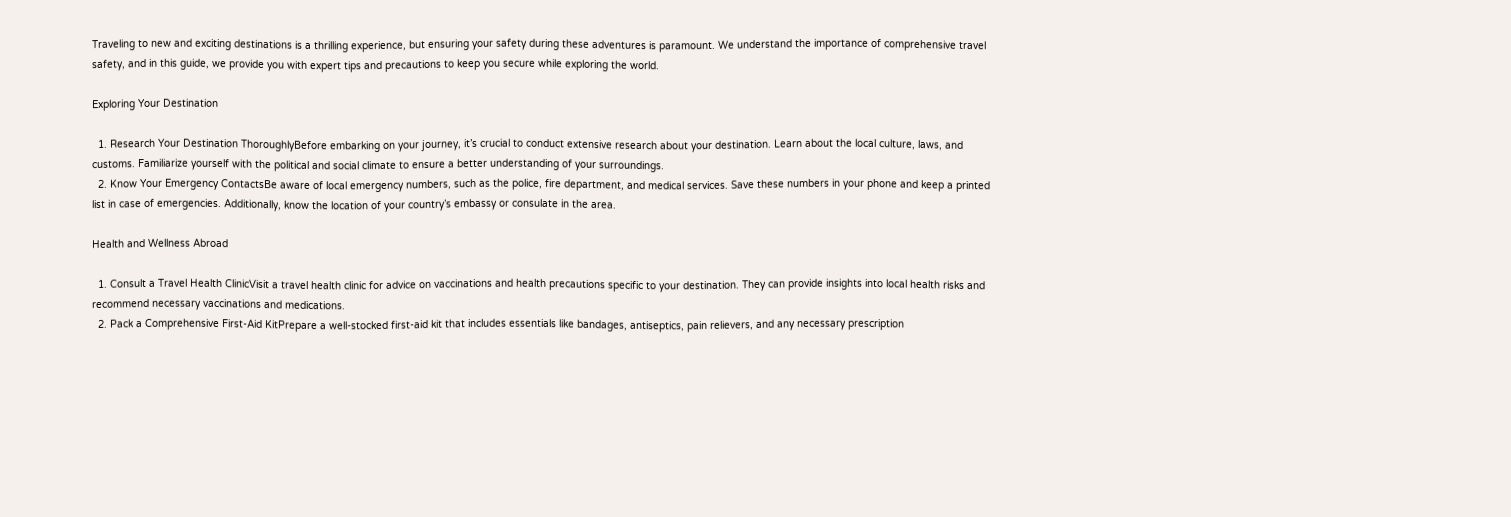Traveling to new and exciting destinations is a thrilling experience, but ensuring your safety during these adventures is paramount. We understand the importance of comprehensive travel safety, and in this guide, we provide you with expert tips and precautions to keep you secure while exploring the world.

Exploring Your Destination

  1. Research Your Destination ThoroughlyBefore embarking on your journey, it’s crucial to conduct extensive research about your destination. Learn about the local culture, laws, and customs. Familiarize yourself with the political and social climate to ensure a better understanding of your surroundings.
  2. Know Your Emergency ContactsBe aware of local emergency numbers, such as the police, fire department, and medical services. Save these numbers in your phone and keep a printed list in case of emergencies. Additionally, know the location of your country’s embassy or consulate in the area.

Health and Wellness Abroad

  1. Consult a Travel Health ClinicVisit a travel health clinic for advice on vaccinations and health precautions specific to your destination. They can provide insights into local health risks and recommend necessary vaccinations and medications.
  2. Pack a Comprehensive First-Aid KitPrepare a well-stocked first-aid kit that includes essentials like bandages, antiseptics, pain relievers, and any necessary prescription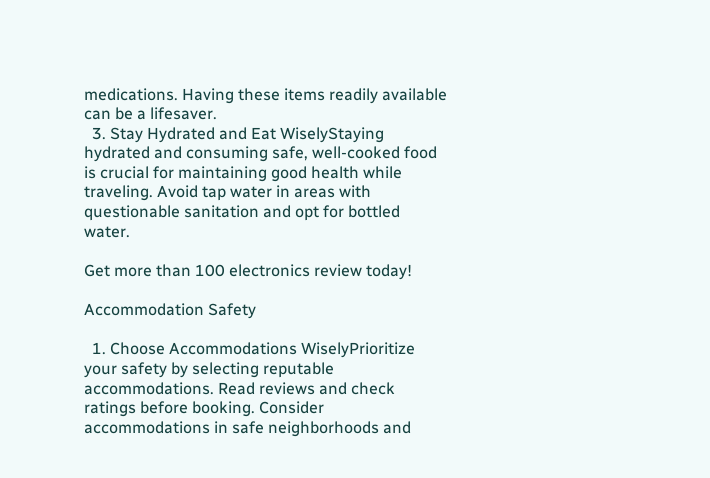medications. Having these items readily available can be a lifesaver.
  3. Stay Hydrated and Eat WiselyStaying hydrated and consuming safe, well-cooked food is crucial for maintaining good health while traveling. Avoid tap water in areas with questionable sanitation and opt for bottled water.

Get more than 100 electronics review today!

Accommodation Safety

  1. Choose Accommodations WiselyPrioritize your safety by selecting reputable accommodations. Read reviews and check ratings before booking. Consider accommodations in safe neighborhoods and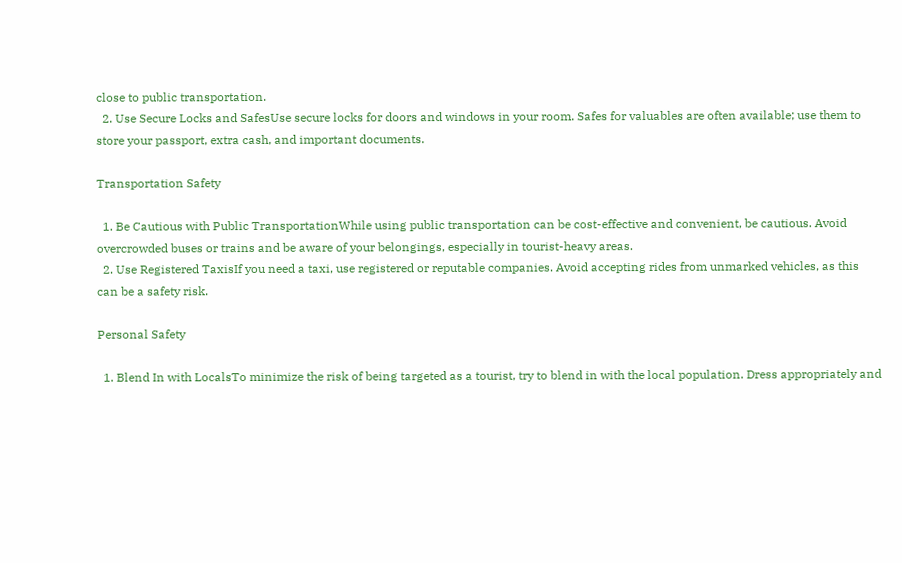close to public transportation.
  2. Use Secure Locks and SafesUse secure locks for doors and windows in your room. Safes for valuables are often available; use them to store your passport, extra cash, and important documents.

Transportation Safety

  1. Be Cautious with Public TransportationWhile using public transportation can be cost-effective and convenient, be cautious. Avoid overcrowded buses or trains and be aware of your belongings, especially in tourist-heavy areas.
  2. Use Registered TaxisIf you need a taxi, use registered or reputable companies. Avoid accepting rides from unmarked vehicles, as this can be a safety risk.

Personal Safety

  1. Blend In with LocalsTo minimize the risk of being targeted as a tourist, try to blend in with the local population. Dress appropriately and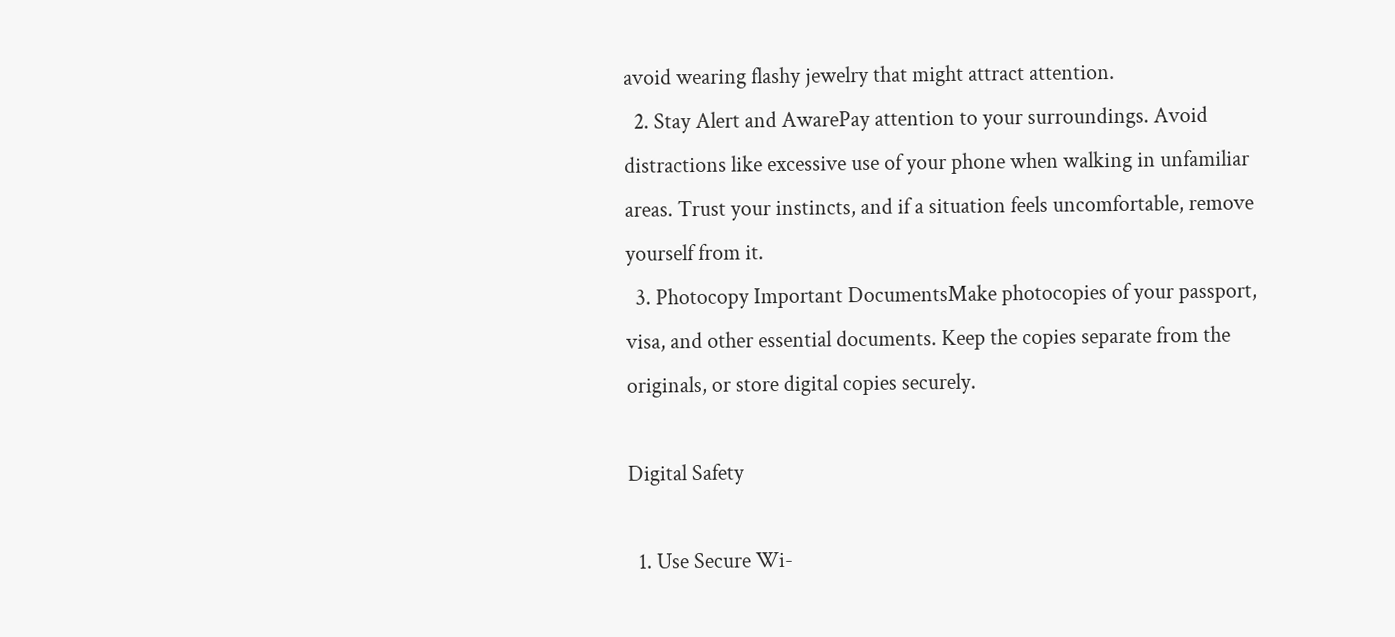avoid wearing flashy jewelry that might attract attention.
  2. Stay Alert and AwarePay attention to your surroundings. Avoid distractions like excessive use of your phone when walking in unfamiliar areas. Trust your instincts, and if a situation feels uncomfortable, remove yourself from it.
  3. Photocopy Important DocumentsMake photocopies of your passport, visa, and other essential documents. Keep the copies separate from the originals, or store digital copies securely.

Digital Safety

  1. Use Secure Wi-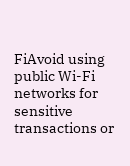FiAvoid using public Wi-Fi networks for sensitive transactions or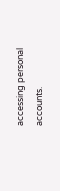accessing personal accounts.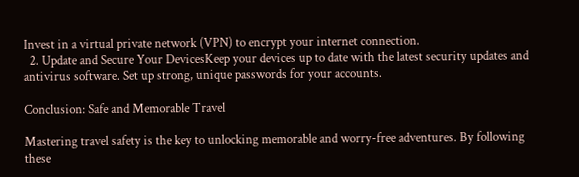Invest in a virtual private network (VPN) to encrypt your internet connection.
  2. Update and Secure Your DevicesKeep your devices up to date with the latest security updates and antivirus software. Set up strong, unique passwords for your accounts.

Conclusion: Safe and Memorable Travel

Mastering travel safety is the key to unlocking memorable and worry-free adventures. By following these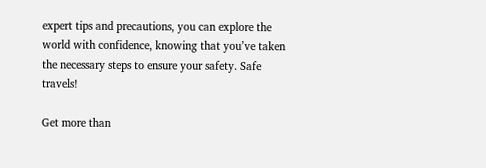expert tips and precautions, you can explore the world with confidence, knowing that you’ve taken the necessary steps to ensure your safety. Safe travels!

Get more than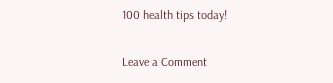100 health tips today!

Leave a Comment